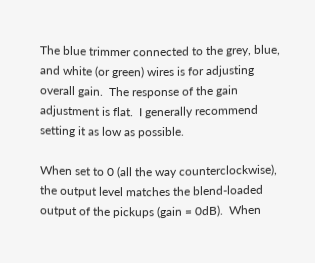The blue trimmer connected to the grey, blue, and white (or green) wires is for adjusting overall gain.  The response of the gain adjustment is flat.  I generally recommend setting it as low as possible.

When set to 0 (all the way counterclockwise), the output level matches the blend-loaded output of the pickups (gain = 0dB).  When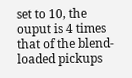set to 10, the ouput is 4 times that of the blend-loaded pickups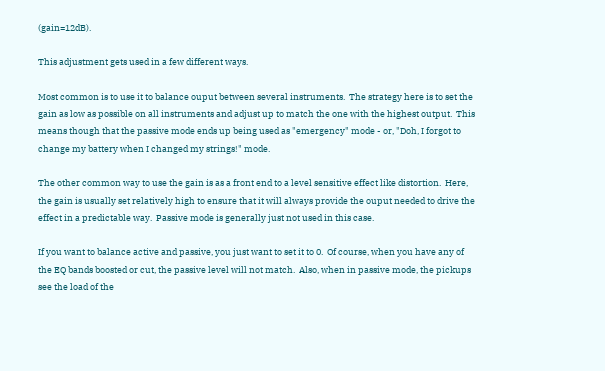(gain=12dB).

This adjustment gets used in a few different ways.

Most common is to use it to balance ouput between several instruments.  The strategy here is to set the gain as low as possible on all instruments and adjust up to match the one with the highest output.  This means though that the passive mode ends up being used as "emergency" mode - or, "Doh, I forgot to change my battery when I changed my strings!" mode.

The other common way to use the gain is as a front end to a level sensitive effect like distortion.  Here, the gain is usually set relatively high to ensure that it will always provide the ouput needed to drive the effect in a predictable way.  Passive mode is generally just not used in this case.

If you want to balance active and passive, you just want to set it to 0.  Of course, when you have any of the EQ bands boosted or cut, the passive level will not match.  Also, when in passive mode, the pickups see the load of the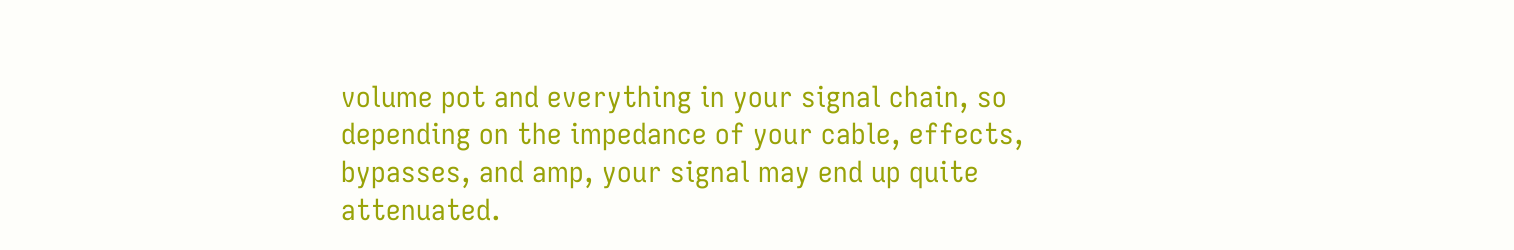volume pot and everything in your signal chain, so depending on the impedance of your cable, effects, bypasses, and amp, your signal may end up quite attenuated.